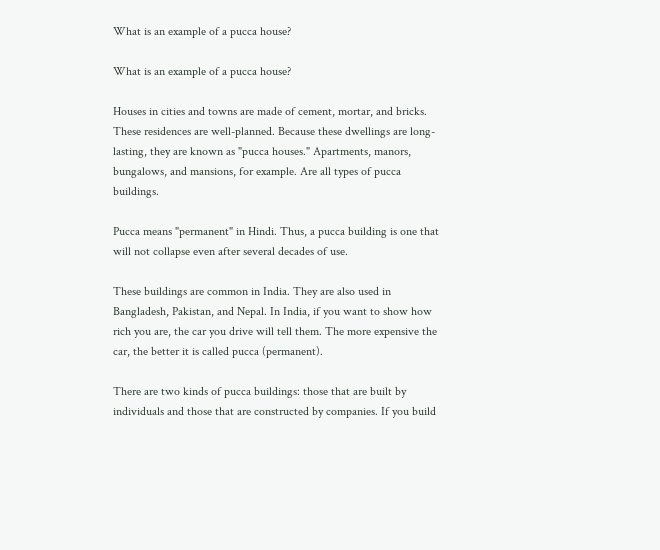What is an example of a pucca house?

What is an example of a pucca house?

Houses in cities and towns are made of cement, mortar, and bricks. These residences are well-planned. Because these dwellings are long-lasting, they are known as "pucca houses." Apartments, manors, bungalows, and mansions, for example. Are all types of pucca buildings.

Pucca means "permanent" in Hindi. Thus, a pucca building is one that will not collapse even after several decades of use.

These buildings are common in India. They are also used in Bangladesh, Pakistan, and Nepal. In India, if you want to show how rich you are, the car you drive will tell them. The more expensive the car, the better it is called pucca (permanent).

There are two kinds of pucca buildings: those that are built by individuals and those that are constructed by companies. If you build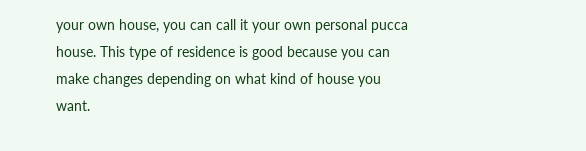your own house, you can call it your own personal pucca house. This type of residence is good because you can make changes depending on what kind of house you want.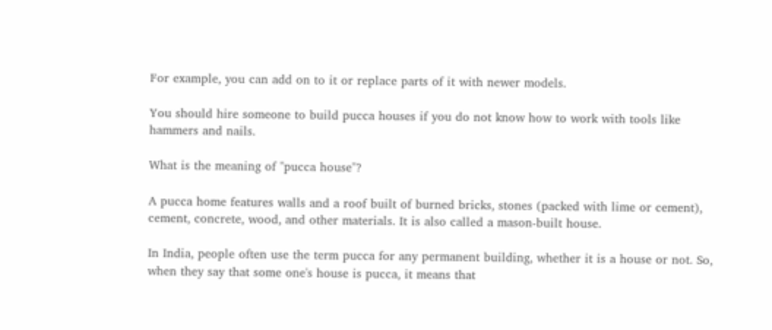For example, you can add on to it or replace parts of it with newer models.

You should hire someone to build pucca houses if you do not know how to work with tools like hammers and nails.

What is the meaning of "pucca house"?

A pucca home features walls and a roof built of burned bricks, stones (packed with lime or cement), cement, concrete, wood, and other materials. It is also called a mason-built house.

In India, people often use the term pucca for any permanent building, whether it is a house or not. So, when they say that some one's house is pucca, it means that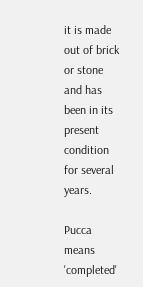it is made out of brick or stone and has been in its present condition for several years.

Pucca means 'completed'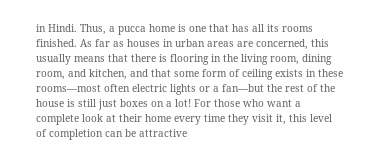in Hindi. Thus, a pucca home is one that has all its rooms finished. As far as houses in urban areas are concerned, this usually means that there is flooring in the living room, dining room, and kitchen, and that some form of ceiling exists in these rooms—most often electric lights or a fan—but the rest of the house is still just boxes on a lot! For those who want a complete look at their home every time they visit it, this level of completion can be attractive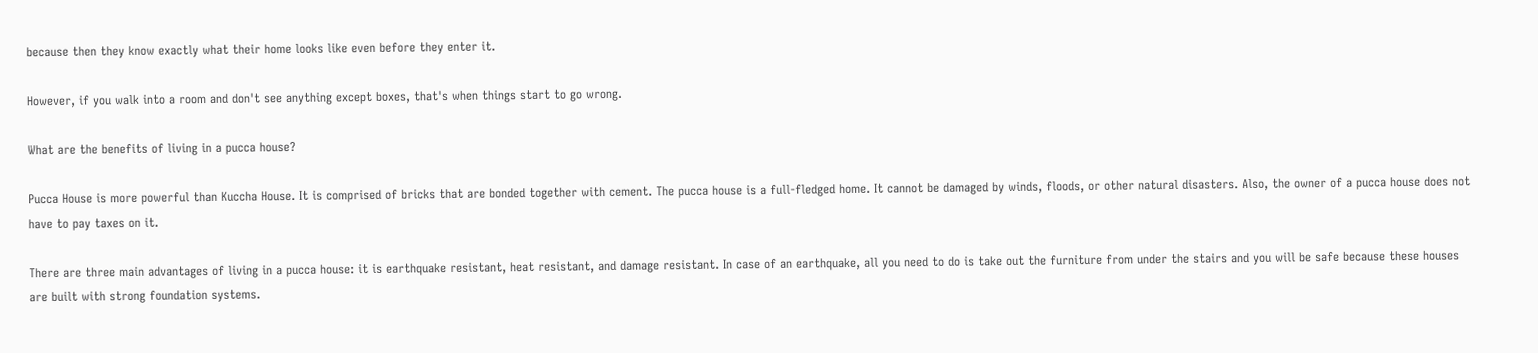because then they know exactly what their home looks like even before they enter it.

However, if you walk into a room and don't see anything except boxes, that's when things start to go wrong.

What are the benefits of living in a pucca house?

Pucca House is more powerful than Kuccha House. It is comprised of bricks that are bonded together with cement. The pucca house is a full-fledged home. It cannot be damaged by winds, floods, or other natural disasters. Also, the owner of a pucca house does not have to pay taxes on it.

There are three main advantages of living in a pucca house: it is earthquake resistant, heat resistant, and damage resistant. In case of an earthquake, all you need to do is take out the furniture from under the stairs and you will be safe because these houses are built with strong foundation systems.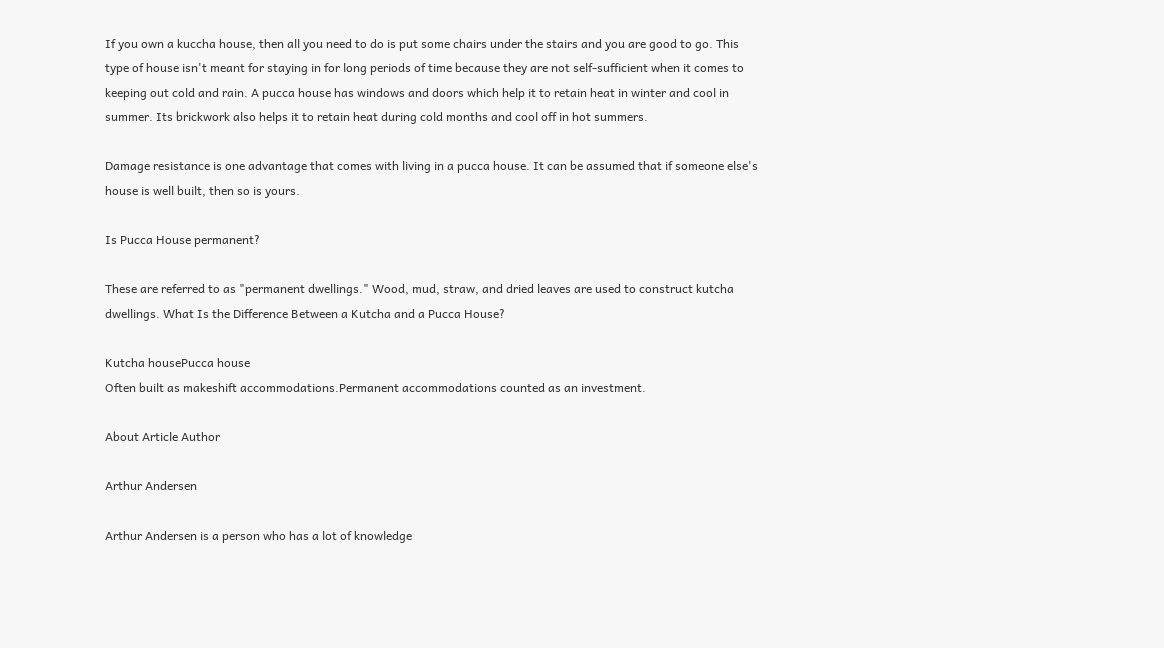If you own a kuccha house, then all you need to do is put some chairs under the stairs and you are good to go. This type of house isn't meant for staying in for long periods of time because they are not self-sufficient when it comes to keeping out cold and rain. A pucca house has windows and doors which help it to retain heat in winter and cool in summer. Its brickwork also helps it to retain heat during cold months and cool off in hot summers.

Damage resistance is one advantage that comes with living in a pucca house. It can be assumed that if someone else's house is well built, then so is yours.

Is Pucca House permanent?

These are referred to as "permanent dwellings." Wood, mud, straw, and dried leaves are used to construct kutcha dwellings. What Is the Difference Between a Kutcha and a Pucca House?

Kutcha housePucca house
Often built as makeshift accommodations.Permanent accommodations counted as an investment.

About Article Author

Arthur Andersen

Arthur Andersen is a person who has a lot of knowledge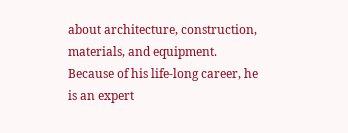about architecture, construction, materials, and equipment. Because of his life-long career, he is an expert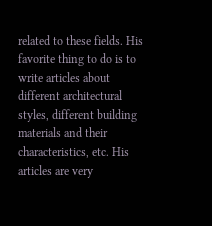related to these fields. His favorite thing to do is to write articles about different architectural styles, different building materials and their characteristics, etc. His articles are very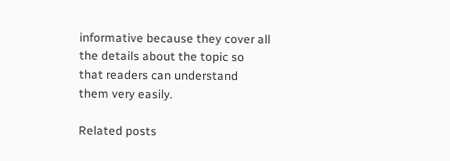informative because they cover all the details about the topic so that readers can understand them very easily.

Related posts